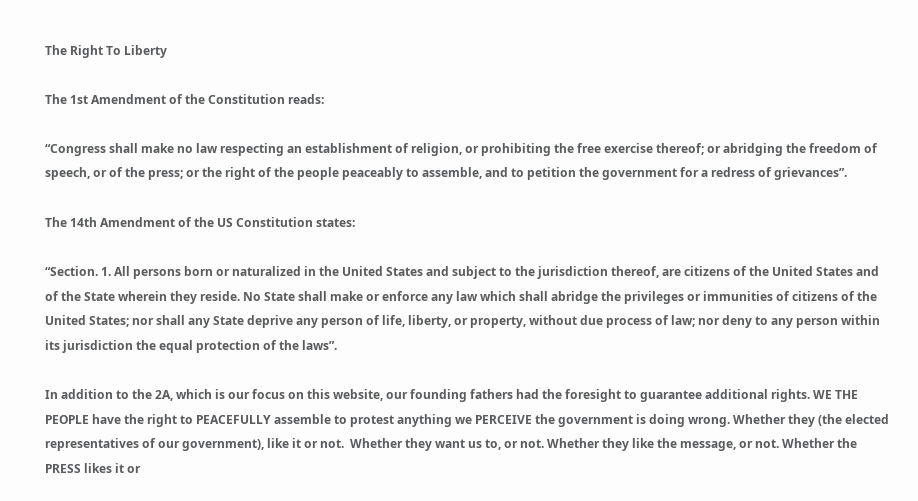The Right To Liberty

The 1st Amendment of the Constitution reads:

“Congress shall make no law respecting an establishment of religion, or prohibiting the free exercise thereof; or abridging the freedom of speech, or of the press; or the right of the people peaceably to assemble, and to petition the government for a redress of grievances”.

The 14th Amendment of the US Constitution states:

“Section. 1. All persons born or naturalized in the United States and subject to the jurisdiction thereof, are citizens of the United States and of the State wherein they reside. No State shall make or enforce any law which shall abridge the privileges or immunities of citizens of the United States; nor shall any State deprive any person of life, liberty, or property, without due process of law; nor deny to any person within its jurisdiction the equal protection of the laws”.

In addition to the 2A, which is our focus on this website, our founding fathers had the foresight to guarantee additional rights. WE THE PEOPLE have the right to PEACEFULLY assemble to protest anything we PERCEIVE the government is doing wrong. Whether they (the elected representatives of our government), like it or not.  Whether they want us to, or not. Whether they like the message, or not. Whether the PRESS likes it or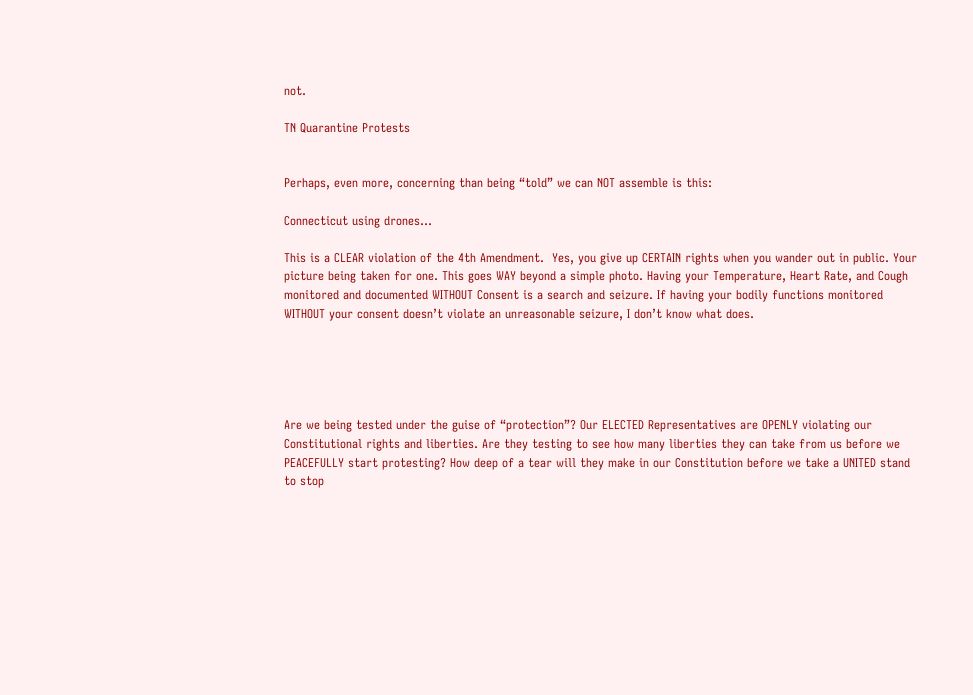not.

TN Quarantine Protests


Perhaps, even more, concerning than being “told” we can NOT assemble is this:

Connecticut using drones…

This is a CLEAR violation of the 4th Amendment.  Yes, you give up CERTAIN rights when you wander out in public. Your picture being taken for one. This goes WAY beyond a simple photo. Having your Temperature, Heart Rate, and Cough monitored and documented WITHOUT Consent is a search and seizure. If having your bodily functions monitored WITHOUT your consent doesn’t violate an unreasonable seizure, I don’t know what does.





Are we being tested under the guise of “protection”? Our ELECTED Representatives are OPENLY violating our Constitutional rights and liberties. Are they testing to see how many liberties they can take from us before we PEACEFULLY start protesting? How deep of a tear will they make in our Constitution before we take a UNITED stand to stop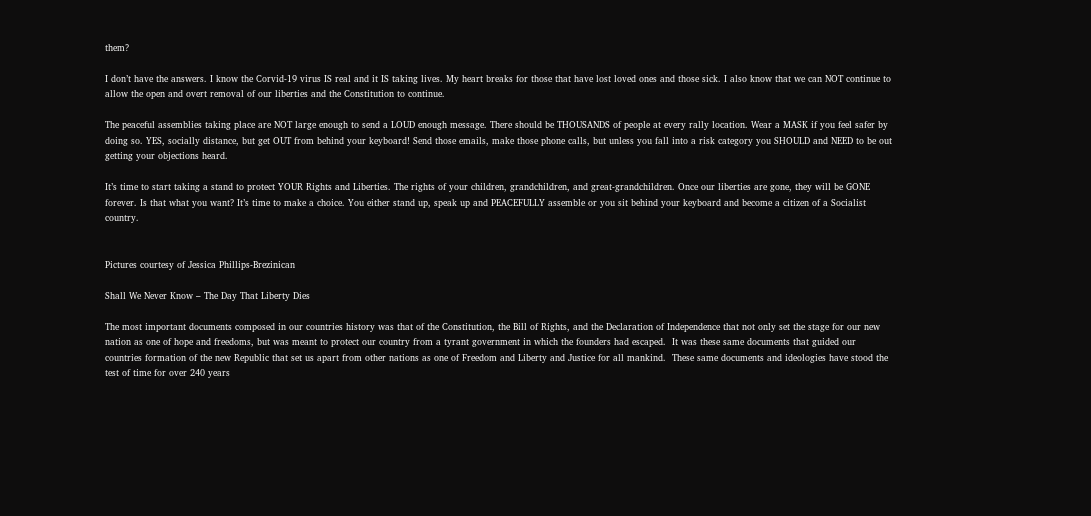them?

I don’t have the answers. I know the Corvid-19 virus IS real and it IS taking lives. My heart breaks for those that have lost loved ones and those sick. I also know that we can NOT continue to allow the open and overt removal of our liberties and the Constitution to continue.

The peaceful assemblies taking place are NOT large enough to send a LOUD enough message. There should be THOUSANDS of people at every rally location. Wear a MASK if you feel safer by doing so. YES, socially distance, but get OUT from behind your keyboard! Send those emails, make those phone calls, but unless you fall into a risk category you SHOULD and NEED to be out getting your objections heard.

It’s time to start taking a stand to protect YOUR Rights and Liberties. The rights of your children, grandchildren, and great-grandchildren. Once our liberties are gone, they will be GONE forever. Is that what you want? It’s time to make a choice. You either stand up, speak up and PEACEFULLY assemble or you sit behind your keyboard and become a citizen of a Socialist country.


Pictures courtesy of Jessica Phillips-Brezinican

Shall We Never Know – The Day That Liberty Dies

The most important documents composed in our countries history was that of the Constitution, the Bill of Rights, and the Declaration of Independence that not only set the stage for our new nation as one of hope and freedoms, but was meant to protect our country from a tyrant government in which the founders had escaped.  It was these same documents that guided our countries formation of the new Republic that set us apart from other nations as one of Freedom and Liberty and Justice for all mankind.  These same documents and ideologies have stood the test of time for over 240 years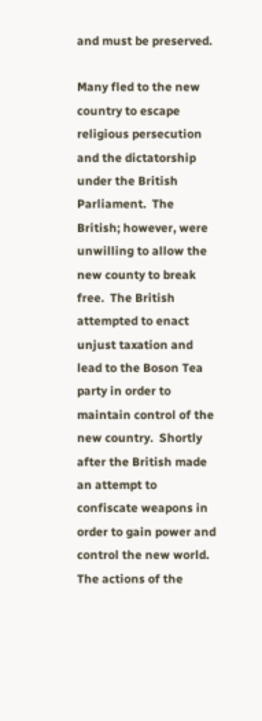and must be preserved.

Many fled to the new country to escape religious persecution and the dictatorship under the British Parliament.  The British; however, were unwilling to allow the new county to break free.  The British attempted to enact unjust taxation and lead to the Boson Tea party in order to maintain control of the new country.  Shortly after the British made an attempt to confiscate weapons in order to gain power and control the new world.  The actions of the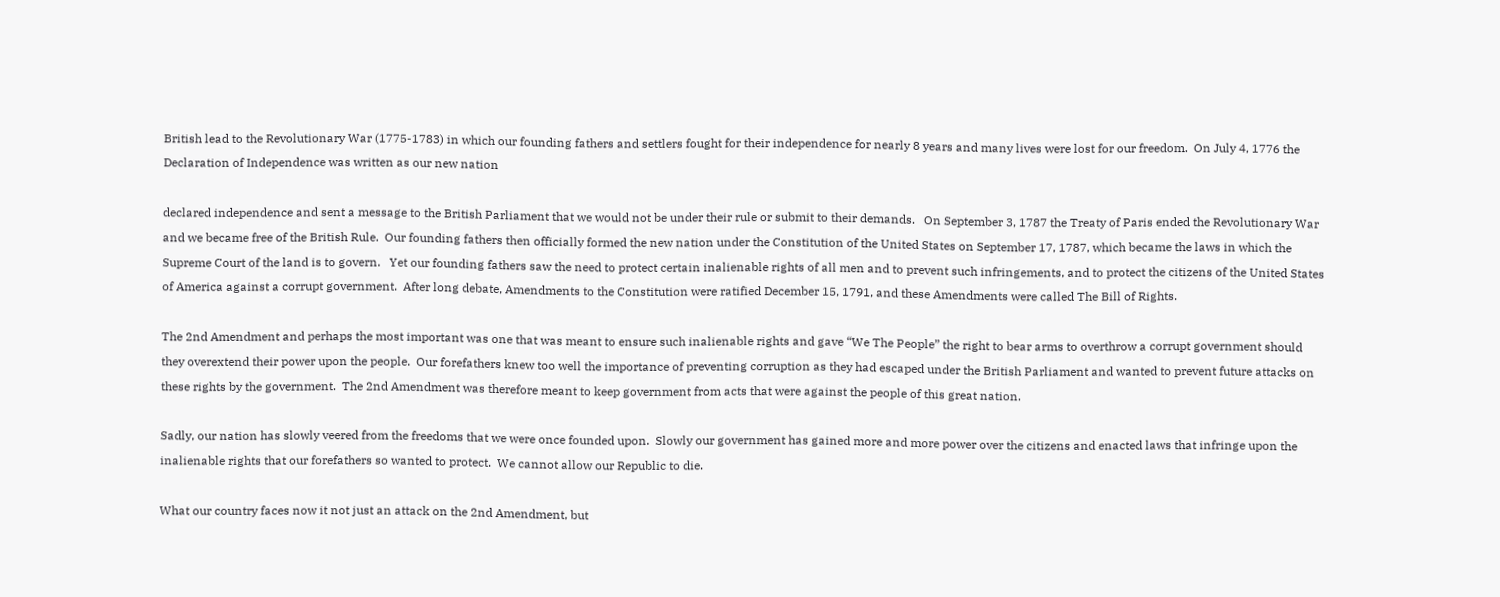British lead to the Revolutionary War (1775-1783) in which our founding fathers and settlers fought for their independence for nearly 8 years and many lives were lost for our freedom.  On July 4, 1776 the Declaration of Independence was written as our new nation

declared independence and sent a message to the British Parliament that we would not be under their rule or submit to their demands.   On September 3, 1787 the Treaty of Paris ended the Revolutionary War and we became free of the British Rule.  Our founding fathers then officially formed the new nation under the Constitution of the United States on September 17, 1787, which became the laws in which the Supreme Court of the land is to govern.   Yet our founding fathers saw the need to protect certain inalienable rights of all men and to prevent such infringements, and to protect the citizens of the United States of America against a corrupt government.  After long debate, Amendments to the Constitution were ratified December 15, 1791, and these Amendments were called The Bill of Rights.

The 2nd Amendment and perhaps the most important was one that was meant to ensure such inalienable rights and gave “We The People” the right to bear arms to overthrow a corrupt government should they overextend their power upon the people.  Our forefathers knew too well the importance of preventing corruption as they had escaped under the British Parliament and wanted to prevent future attacks on these rights by the government.  The 2nd Amendment was therefore meant to keep government from acts that were against the people of this great nation.

Sadly, our nation has slowly veered from the freedoms that we were once founded upon.  Slowly our government has gained more and more power over the citizens and enacted laws that infringe upon the inalienable rights that our forefathers so wanted to protect.  We cannot allow our Republic to die.

What our country faces now it not just an attack on the 2nd Amendment, but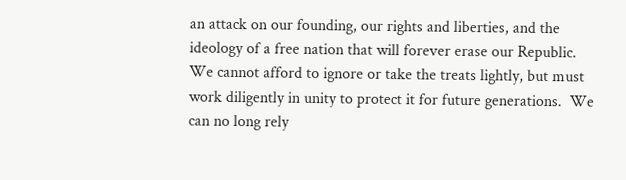an attack on our founding, our rights and liberties, and the ideology of a free nation that will forever erase our Republic.   We cannot afford to ignore or take the treats lightly, but must work diligently in unity to protect it for future generations.  We can no long rely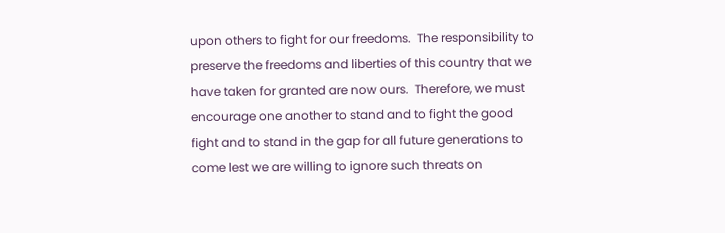upon others to fight for our freedoms.  The responsibility to preserve the freedoms and liberties of this country that we have taken for granted are now ours.  Therefore, we must encourage one another to stand and to fight the good fight and to stand in the gap for all future generations to come lest we are willing to ignore such threats on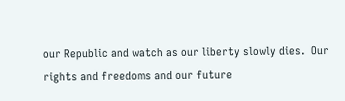our Republic and watch as our liberty slowly dies.  Our rights and freedoms and our future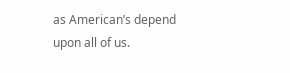as American’s depend upon all of us.